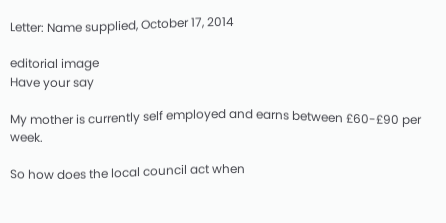Letter: Name supplied, October 17, 2014

editorial image
Have your say

My mother is currently self employed and earns between £60-£90 per week.

So how does the local council act when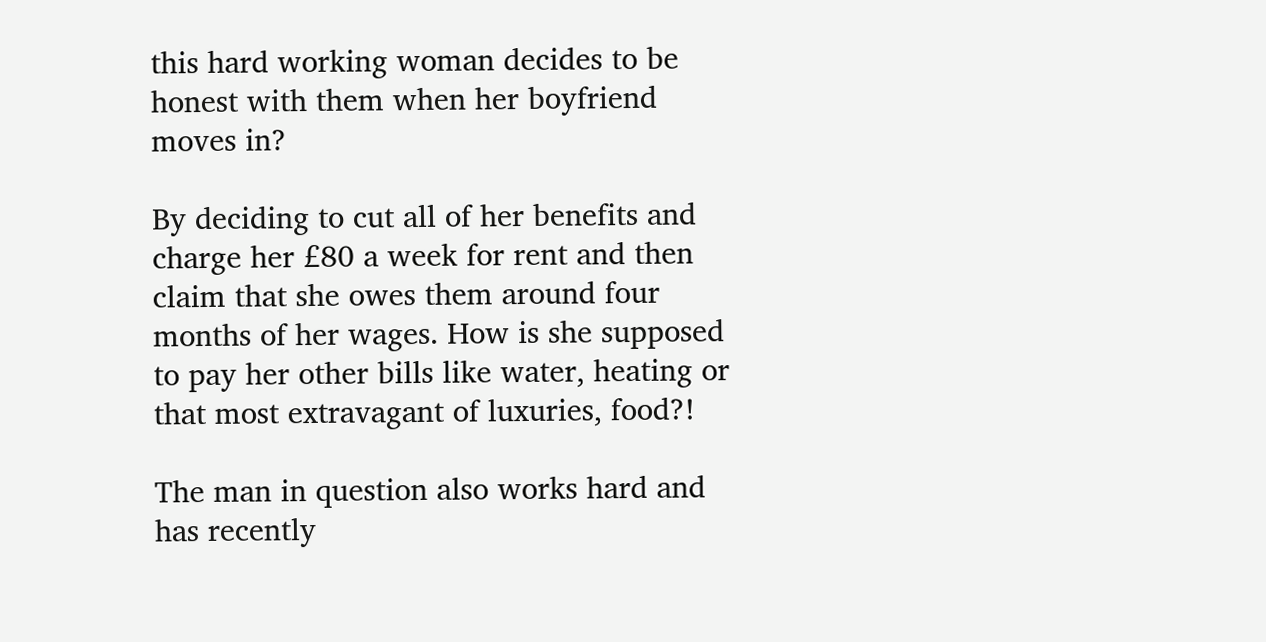this hard working woman decides to be honest with them when her boyfriend moves in?

By deciding to cut all of her benefits and charge her £80 a week for rent and then claim that she owes them around four months of her wages. How is she supposed to pay her other bills like water, heating or that most extravagant of luxuries, food?!

The man in question also works hard and has recently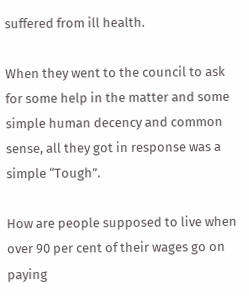suffered from ill health.

When they went to the council to ask for some help in the matter and some simple human decency and common sense, all they got in response was a simple “Tough”.

How are people supposed to live when over 90 per cent of their wages go on paying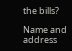the bills?

Name and address